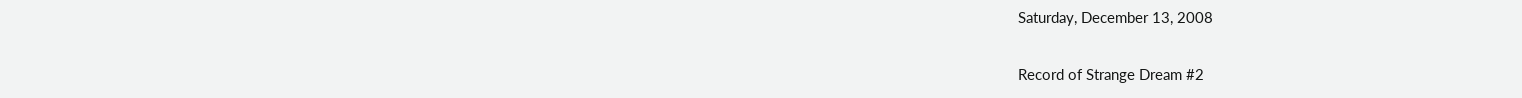Saturday, December 13, 2008

Record of Strange Dream #2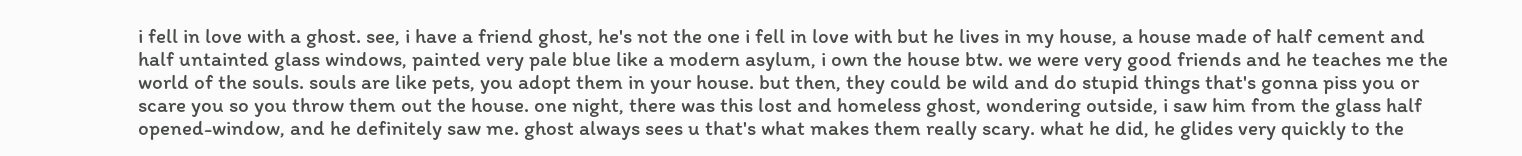i fell in love with a ghost. see, i have a friend ghost, he's not the one i fell in love with but he lives in my house, a house made of half cement and half untainted glass windows, painted very pale blue like a modern asylum, i own the house btw. we were very good friends and he teaches me the world of the souls. souls are like pets, you adopt them in your house. but then, they could be wild and do stupid things that's gonna piss you or scare you so you throw them out the house. one night, there was this lost and homeless ghost, wondering outside, i saw him from the glass half opened-window, and he definitely saw me. ghost always sees u that's what makes them really scary. what he did, he glides very quickly to the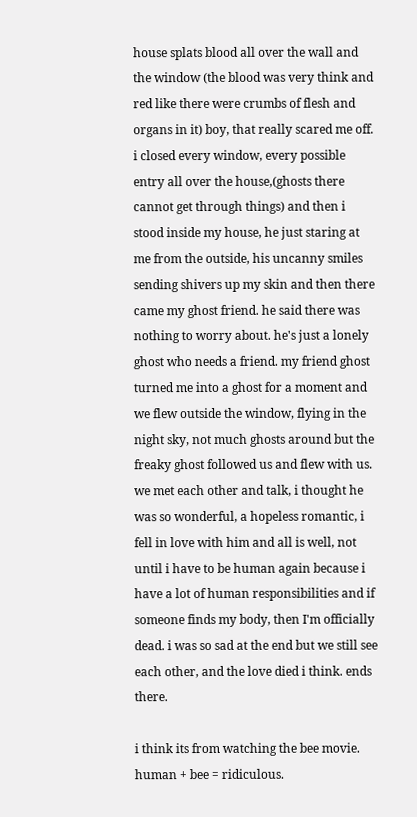house splats blood all over the wall and the window (the blood was very think and red like there were crumbs of flesh and organs in it) boy, that really scared me off. i closed every window, every possible entry all over the house,(ghosts there cannot get through things) and then i stood inside my house, he just staring at me from the outside, his uncanny smiles sending shivers up my skin and then there came my ghost friend. he said there was nothing to worry about. he's just a lonely ghost who needs a friend. my friend ghost turned me into a ghost for a moment and we flew outside the window, flying in the night sky, not much ghosts around but the freaky ghost followed us and flew with us. we met each other and talk, i thought he was so wonderful, a hopeless romantic, i fell in love with him and all is well, not until i have to be human again because i have a lot of human responsibilities and if someone finds my body, then I'm officially dead. i was so sad at the end but we still see each other, and the love died i think. ends there.

i think its from watching the bee movie. human + bee = ridiculous.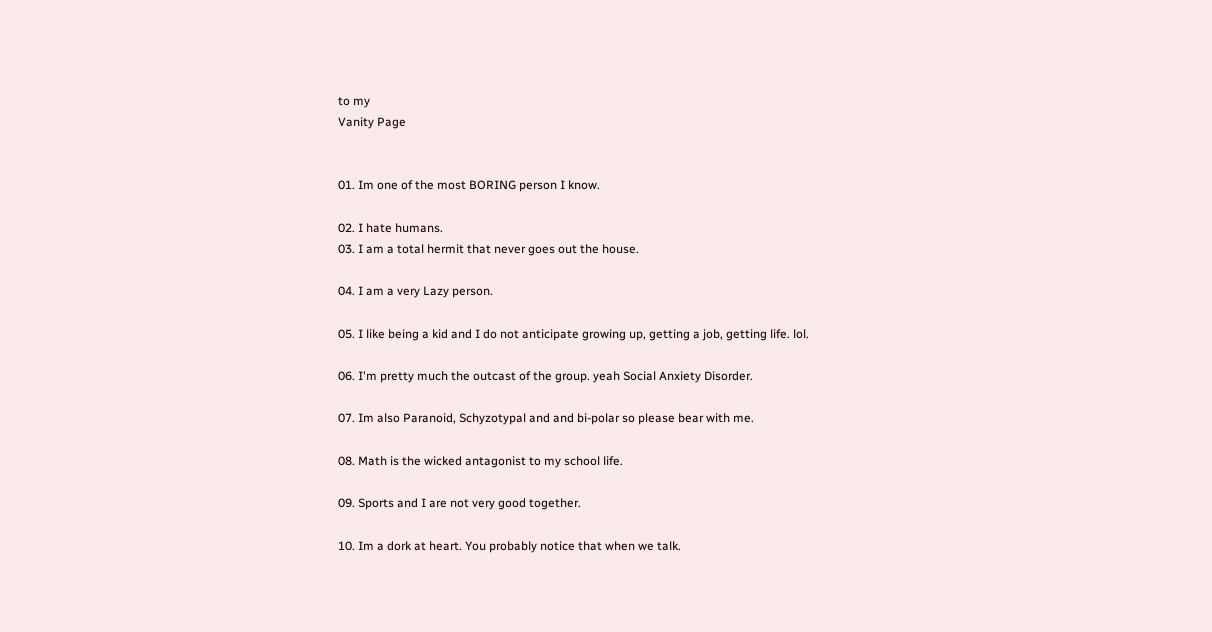to my
Vanity Page


01. Im one of the most BORING person I know.

02. I hate humans.
03. I am a total hermit that never goes out the house.

04. I am a very Lazy person.

05. I like being a kid and I do not anticipate growing up, getting a job, getting life. lol.

06. I'm pretty much the outcast of the group. yeah Social Anxiety Disorder.

07. Im also Paranoid, Schyzotypal and and bi-polar so please bear with me.

08. Math is the wicked antagonist to my school life.

09. Sports and I are not very good together.

10. Im a dork at heart. You probably notice that when we talk.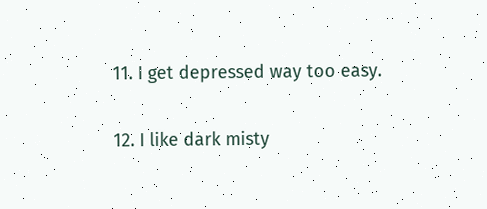11. I get depressed way too easy.

12. I like dark misty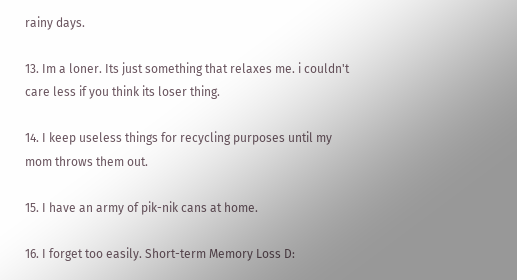rainy days.

13. Im a loner. Its just something that relaxes me. i couldn't care less if you think its loser thing.

14. I keep useless things for recycling purposes until my mom throws them out.

15. I have an army of pik-nik cans at home.

16. I forget too easily. Short-term Memory Loss D: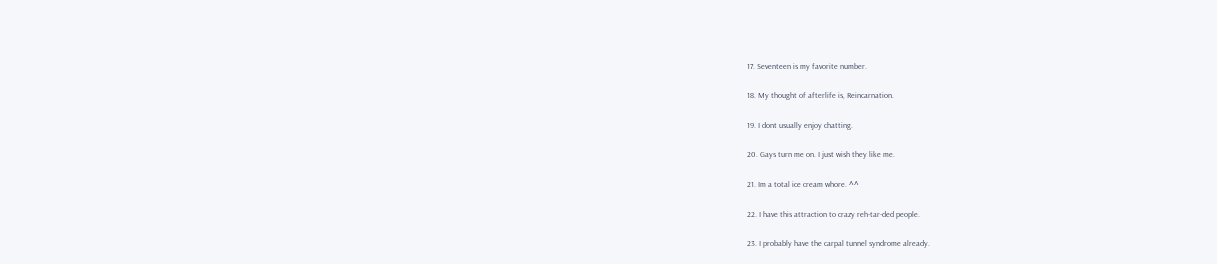17. Seventeen is my favorite number.

18. My thought of afterlife is, Reincarnation.

19. I dont usually enjoy chatting.

20. Gays turn me on. I just wish they like me.

21. Im a total ice cream whore. ^^

22. I have this attraction to crazy reh-tar-ded people.

23. I probably have the carpal tunnel syndrome already.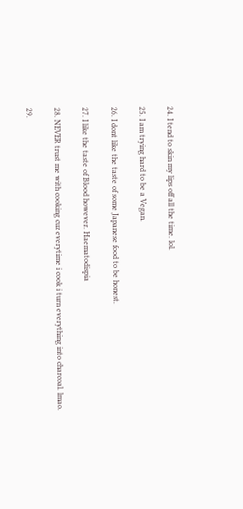24. I tend to skin my lips off all the time. lol.

25. I am trying hard to be a Vegan.

26. I dont like the taste of some Japanese food to be honest.

27. I like the taste of Blood however. Haematodispia

28. NEVER trust me with cooking cuz everytime i cook i turn everything into charcoal. lmao.

29.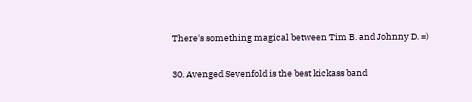There's something magical between Tim B. and Johnny D. =)

30. Avenged Sevenfold is the best kickass band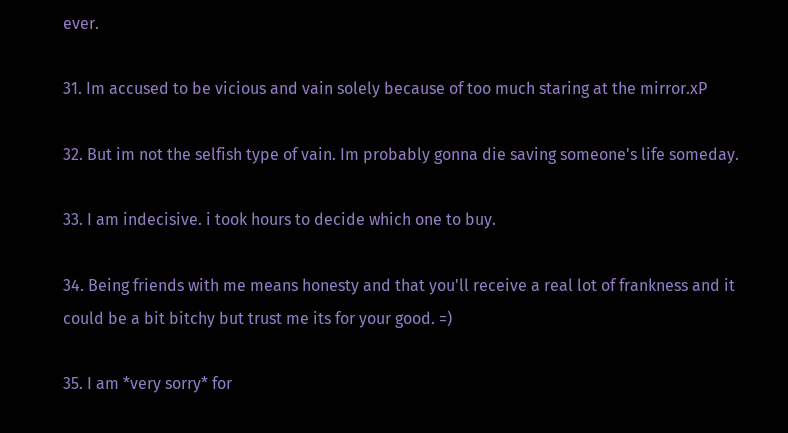ever.

31. Im accused to be vicious and vain solely because of too much staring at the mirror.xP

32. But im not the selfish type of vain. Im probably gonna die saving someone's life someday.

33. I am indecisive. i took hours to decide which one to buy.

34. Being friends with me means honesty and that you'll receive a real lot of frankness and it could be a bit bitchy but trust me its for your good. =)

35. I am *very sorry* for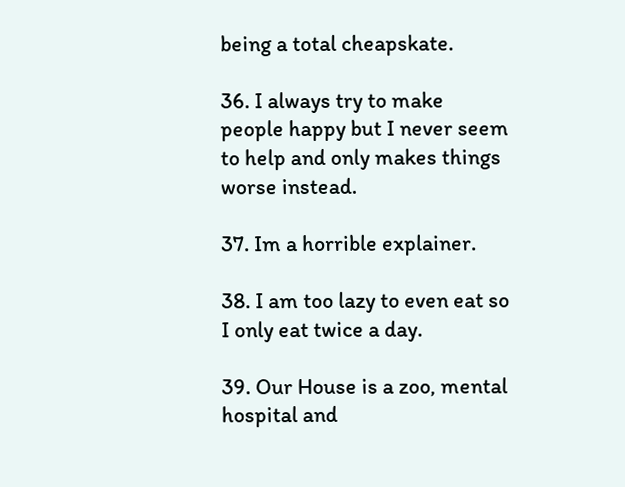being a total cheapskate.

36. I always try to make people happy but I never seem to help and only makes things worse instead.

37. Im a horrible explainer.

38. I am too lazy to even eat so I only eat twice a day.

39. Our House is a zoo, mental hospital and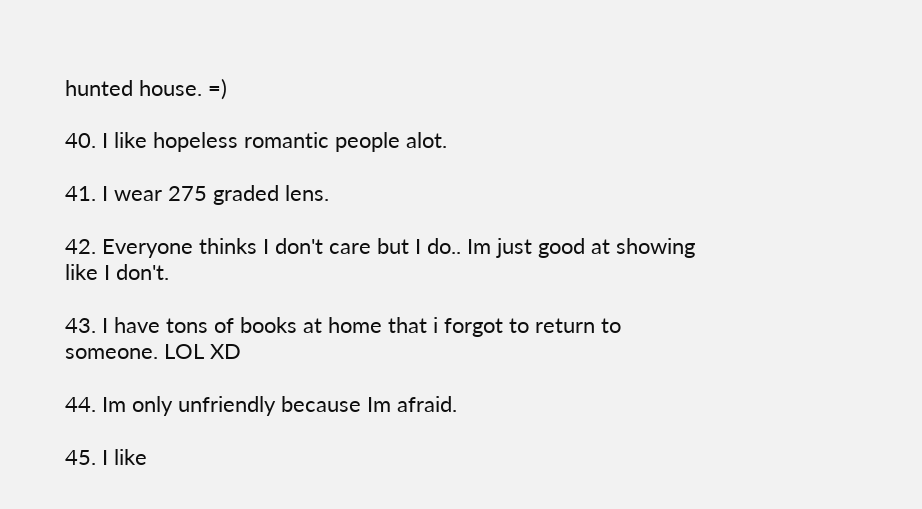hunted house. =)

40. I like hopeless romantic people alot.

41. I wear 275 graded lens.

42. Everyone thinks I don't care but I do.. Im just good at showing like I don't.

43. I have tons of books at home that i forgot to return to someone. LOL XD

44. Im only unfriendly because Im afraid.

45. I like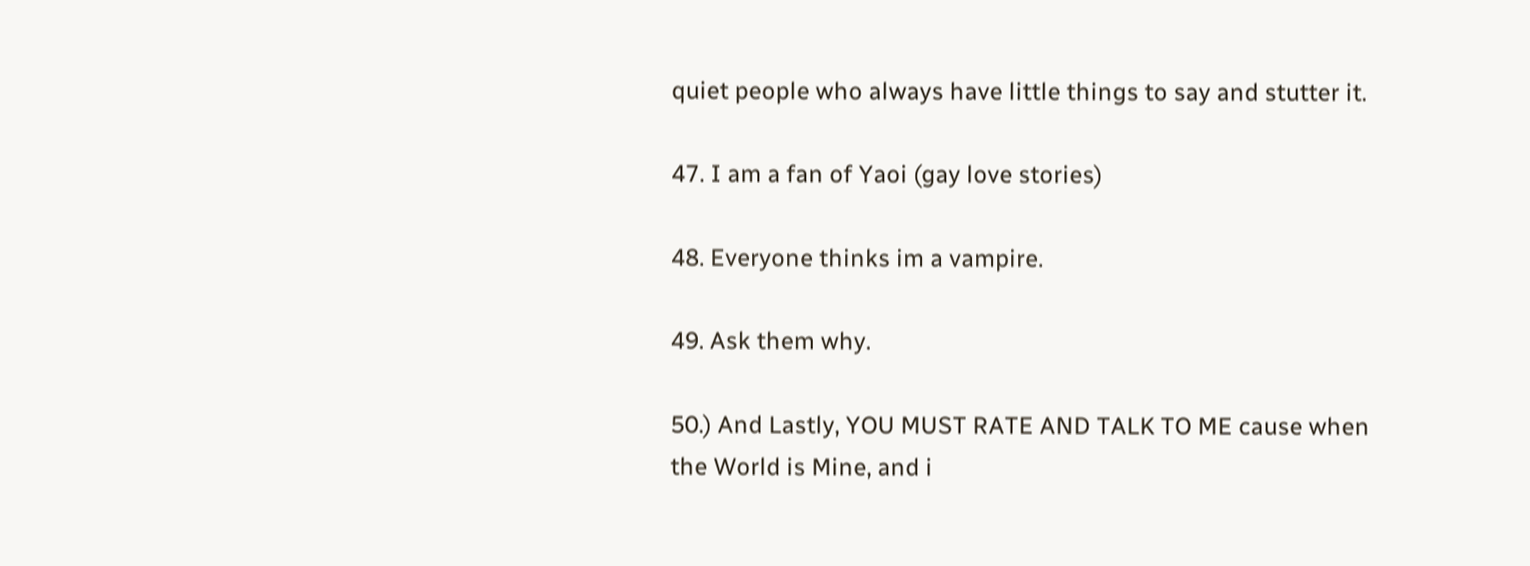quiet people who always have little things to say and stutter it.

47. I am a fan of Yaoi (gay love stories)

48. Everyone thinks im a vampire.

49. Ask them why.

50.) And Lastly, YOU MUST RATE AND TALK TO ME cause when the World is Mine, and i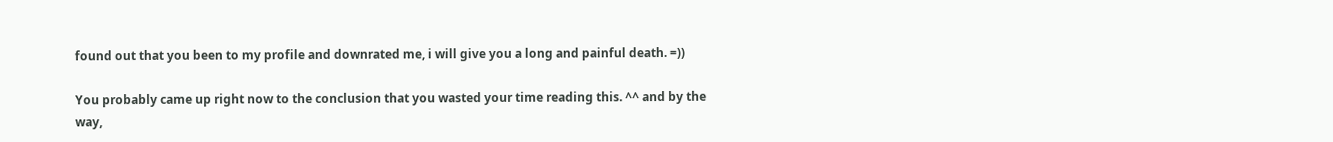found out that you been to my profile and downrated me, i will give you a long and painful death. =))

You probably came up right now to the conclusion that you wasted your time reading this. ^^ and by the way,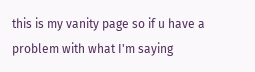this is my vanity page so if u have a problem with what I'm saying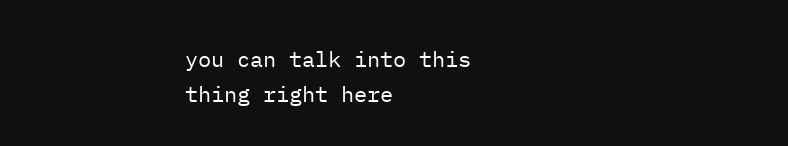you can talk into this thing right here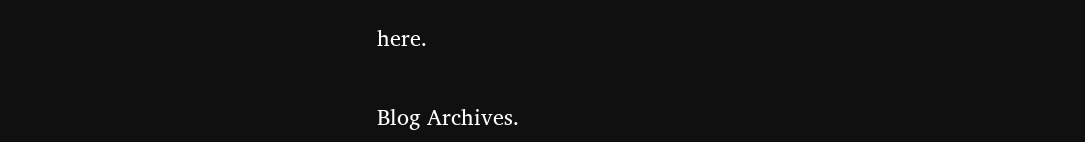here.


Blog Archives.